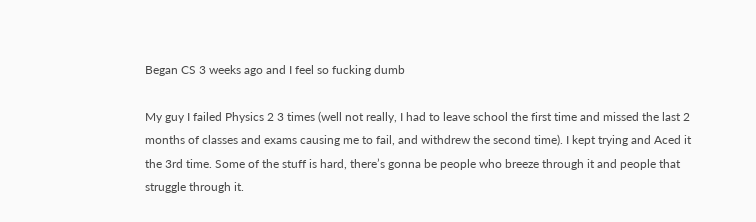Began CS 3 weeks ago and I feel so fucking dumb

My guy I failed Physics 2 3 times (well not really, I had to leave school the first time and missed the last 2 months of classes and exams causing me to fail, and withdrew the second time). I kept trying and Aced it the 3rd time. Some of the stuff is hard, there’s gonna be people who breeze through it and people that struggle through it.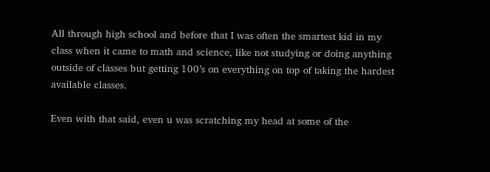All through high school and before that I was often the smartest kid in my class when it came to math and science, like not studying or doing anything outside of classes but getting 100’s on everything on top of taking the hardest available classes.

Even with that said, even u was scratching my head at some of the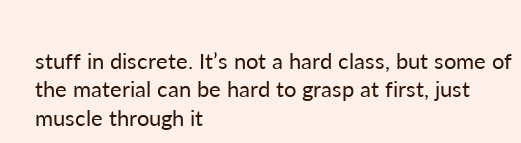stuff in discrete. It’s not a hard class, but some of the material can be hard to grasp at first, just muscle through it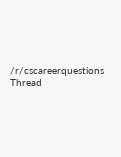/r/cscareerquestions Thread